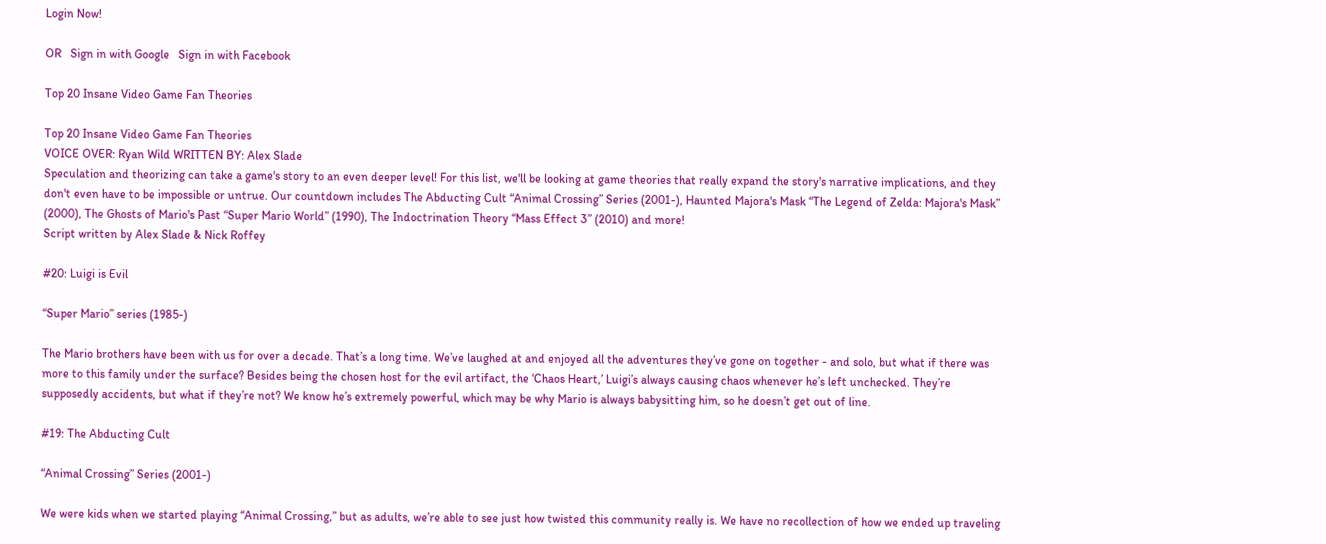Login Now!

OR   Sign in with Google   Sign in with Facebook

Top 20 Insane Video Game Fan Theories

Top 20 Insane Video Game Fan Theories
VOICE OVER: Ryan Wild WRITTEN BY: Alex Slade
Speculation and theorizing can take a game's story to an even deeper level! For this list, we'll be looking at game theories that really expand the story's narrative implications, and they don't even have to be impossible or untrue. Our countdown includes The Abducting Cult “Animal Crossing” Series (2001-), Haunted Majora's Mask “The Legend of Zelda: Majora's Mask” (2000), The Ghosts of Mario's Past “Super Mario World” (1990), The Indoctrination Theory “Mass Effect 3” (2010) and more!
Script written by Alex Slade & Nick Roffey

#20: Luigi is Evil

“Super Mario” series (1985-)

The Mario brothers have been with us for over a decade. That’s a long time. We’ve laughed at and enjoyed all the adventures they’ve gone on together - and solo, but what if there was more to this family under the surface? Besides being the chosen host for the evil artifact, the ‘Chaos Heart,’ Luigi’s always causing chaos whenever he’s left unchecked. They’re supposedly accidents, but what if they’re not? We know he’s extremely powerful, which may be why Mario is always babysitting him, so he doesn’t get out of line.

#19: The Abducting Cult

“Animal Crossing” Series (2001-)

We were kids when we started playing “Animal Crossing,” but as adults, we’re able to see just how twisted this community really is. We have no recollection of how we ended up traveling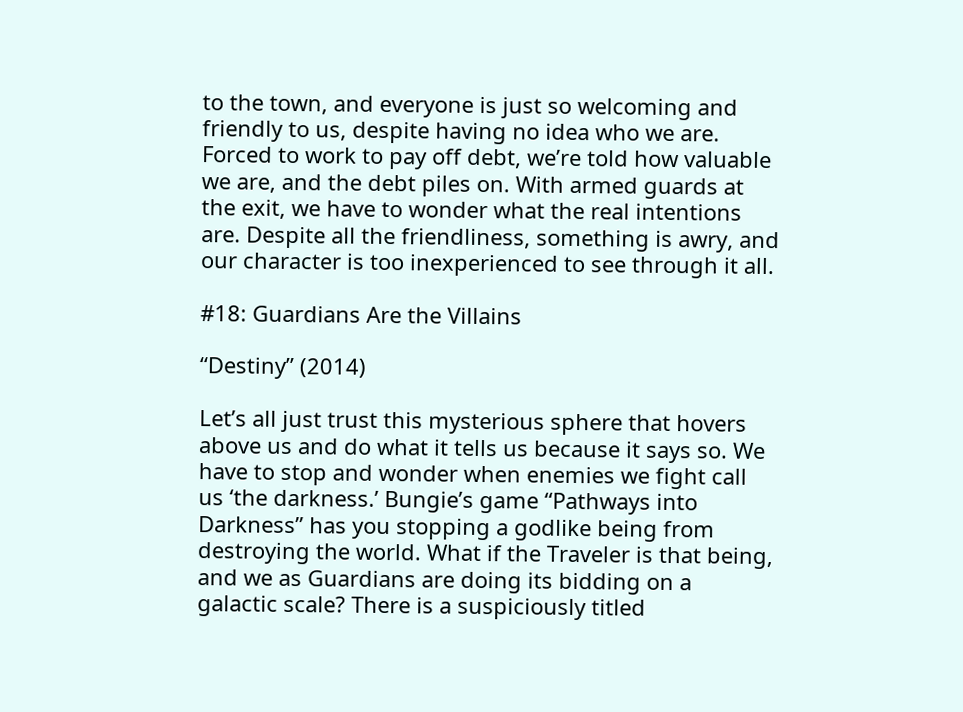to the town, and everyone is just so welcoming and friendly to us, despite having no idea who we are. Forced to work to pay off debt, we’re told how valuable we are, and the debt piles on. With armed guards at the exit, we have to wonder what the real intentions are. Despite all the friendliness, something is awry, and our character is too inexperienced to see through it all.

#18: Guardians Are the Villains

“Destiny” (2014)

Let’s all just trust this mysterious sphere that hovers above us and do what it tells us because it says so. We have to stop and wonder when enemies we fight call us ‘the darkness.’ Bungie’s game “Pathways into Darkness” has you stopping a godlike being from destroying the world. What if the Traveler is that being, and we as Guardians are doing its bidding on a galactic scale? There is a suspiciously titled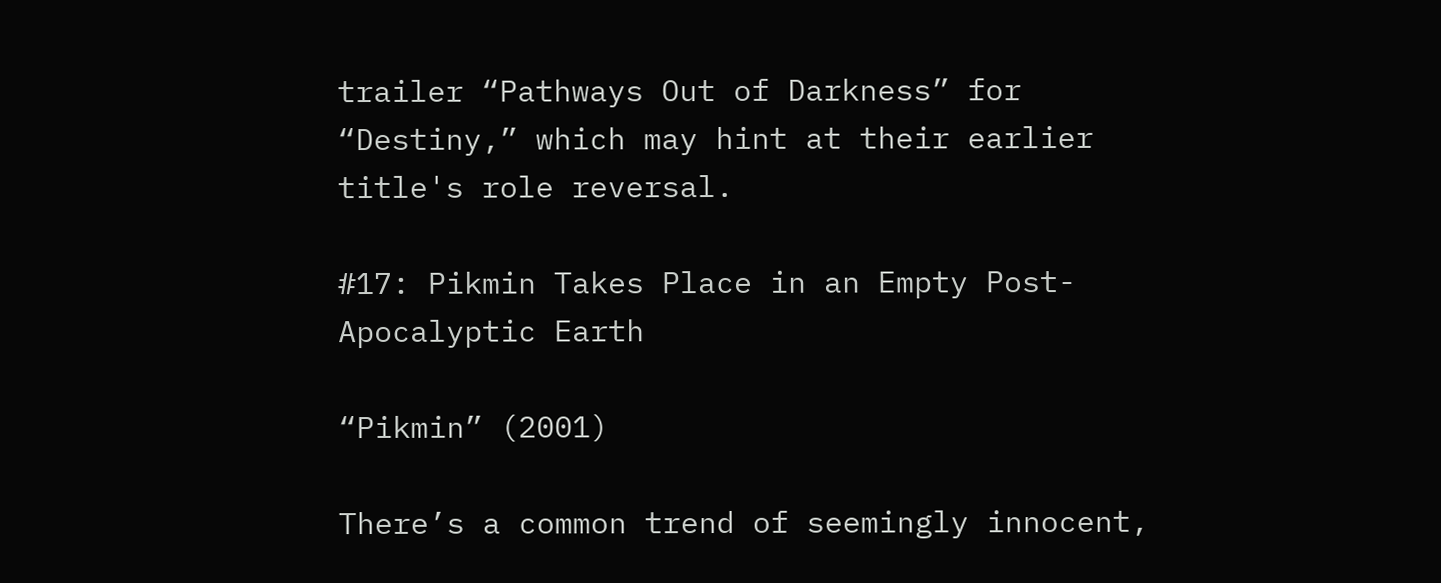trailer “Pathways Out of Darkness” for “Destiny,” which may hint at their earlier title's role reversal.

#17: Pikmin Takes Place in an Empty Post-Apocalyptic Earth

“Pikmin” (2001)

There’s a common trend of seemingly innocent,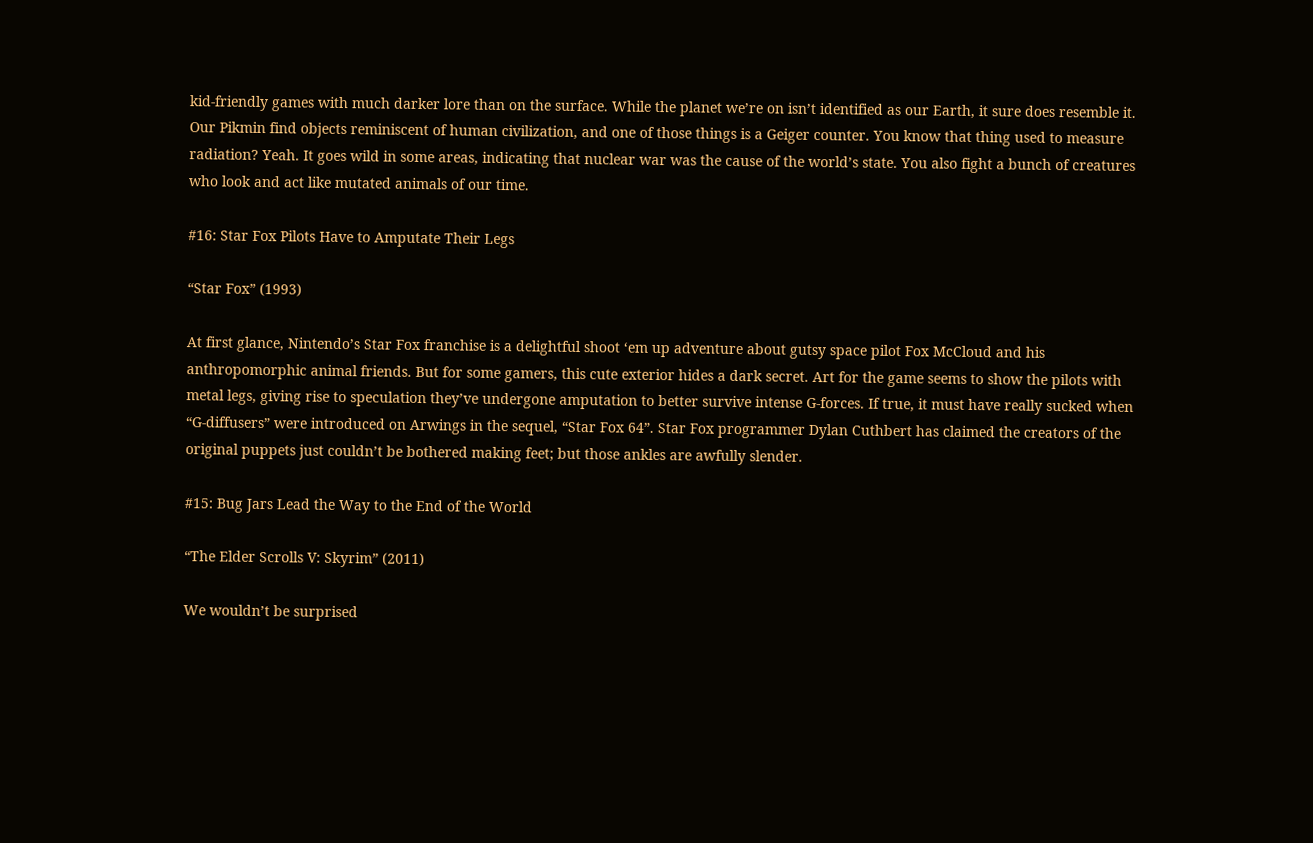kid-friendly games with much darker lore than on the surface. While the planet we’re on isn’t identified as our Earth, it sure does resemble it. Our Pikmin find objects reminiscent of human civilization, and one of those things is a Geiger counter. You know that thing used to measure radiation? Yeah. It goes wild in some areas, indicating that nuclear war was the cause of the world’s state. You also fight a bunch of creatures who look and act like mutated animals of our time.

#16: Star Fox Pilots Have to Amputate Their Legs

“Star Fox” (1993)

At first glance, Nintendo’s Star Fox franchise is a delightful shoot ‘em up adventure about gutsy space pilot Fox McCloud and his anthropomorphic animal friends. But for some gamers, this cute exterior hides a dark secret. Art for the game seems to show the pilots with metal legs, giving rise to speculation they’ve undergone amputation to better survive intense G-forces. If true, it must have really sucked when “G-diffusers” were introduced on Arwings in the sequel, “Star Fox 64”. Star Fox programmer Dylan Cuthbert has claimed the creators of the original puppets just couldn’t be bothered making feet; but those ankles are awfully slender.

#15: Bug Jars Lead the Way to the End of the World

“The Elder Scrolls V: Skyrim” (2011)

We wouldn’t be surprised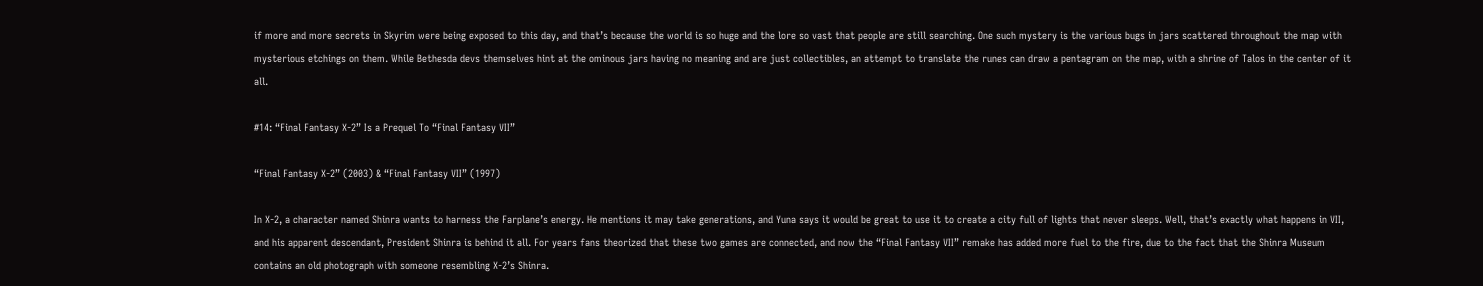if more and more secrets in Skyrim were being exposed to this day, and that’s because the world is so huge and the lore so vast that people are still searching. One such mystery is the various bugs in jars scattered throughout the map with mysterious etchings on them. While Bethesda devs themselves hint at the ominous jars having no meaning and are just collectibles, an attempt to translate the runes can draw a pentagram on the map, with a shrine of Talos in the center of it all.

#14: “Final Fantasy X-2” Is a Prequel To “Final Fantasy VII”

“Final Fantasy X-2” (2003) & “Final Fantasy VII” (1997)

In X-2, a character named Shinra wants to harness the Farplane’s energy. He mentions it may take generations, and Yuna says it would be great to use it to create a city full of lights that never sleeps. Well, that’s exactly what happens in VII, and his apparent descendant, President Shinra is behind it all. For years fans theorized that these two games are connected, and now the “Final Fantasy VII” remake has added more fuel to the fire, due to the fact that the Shinra Museum contains an old photograph with someone resembling X-2’s Shinra.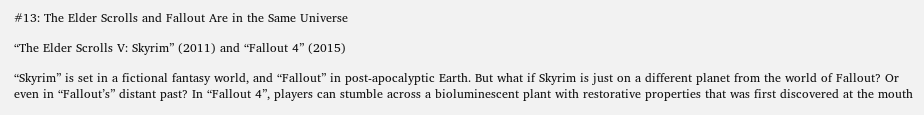#13: The Elder Scrolls and Fallout Are in the Same Universe

“The Elder Scrolls V: Skyrim” (2011) and “Fallout 4” (2015)

“Skyrim” is set in a fictional fantasy world, and “Fallout” in post-apocalyptic Earth. But what if Skyrim is just on a different planet from the world of Fallout? Or even in “Fallout’s” distant past? In “Fallout 4”, players can stumble across a bioluminescent plant with restorative properties that was first discovered at the mouth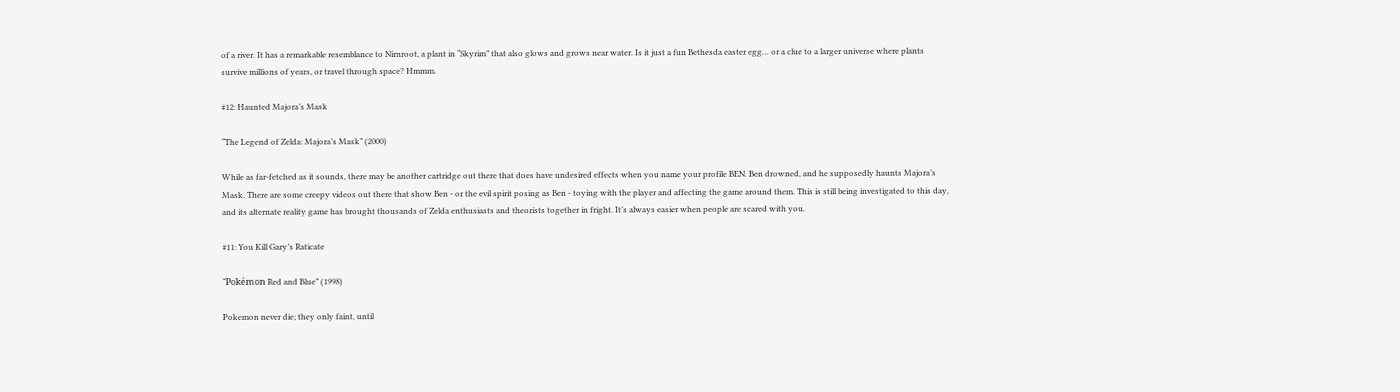of a river. It has a remarkable resemblance to Nirnroot, a plant in “Skyrim” that also glows and grows near water. Is it just a fun Bethesda easter egg… or a clue to a larger universe where plants survive millions of years, or travel through space? Hmmm.

#12: Haunted Majora’s Mask

“The Legend of Zelda: Majora’s Mask” (2000)

While as far-fetched as it sounds, there may be another cartridge out there that does have undesired effects when you name your profile BEN. Ben drowned, and he supposedly haunts Majora’s Mask. There are some creepy videos out there that show Ben - or the evil spirit posing as Ben - toying with the player and affecting the game around them. This is still being investigated to this day, and its alternate reality game has brought thousands of Zelda enthusiasts and theorists together in fright. It’s always easier when people are scared with you.

#11: You Kill Gary’s Raticate

“Pokémon Red and Blue” (1998)

Pokemon never die; they only faint, until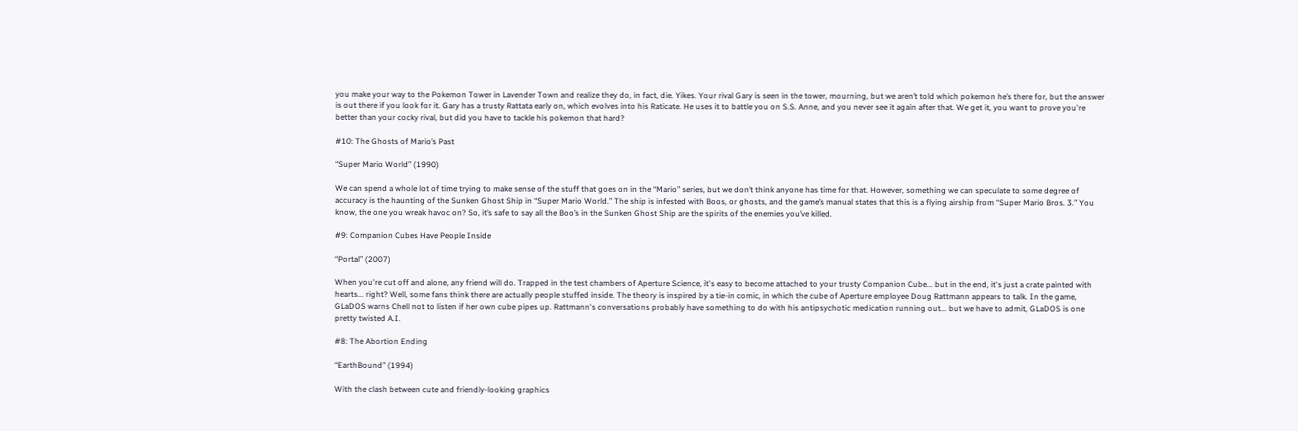you make your way to the Pokemon Tower in Lavender Town and realize they do, in fact, die. Yikes. Your rival Gary is seen in the tower, mourning, but we aren’t told which pokemon he’s there for, but the answer is out there if you look for it. Gary has a trusty Rattata early on, which evolves into his Raticate. He uses it to battle you on S.S. Anne, and you never see it again after that. We get it, you want to prove you're better than your cocky rival, but did you have to tackle his pokemon that hard?

#10: The Ghosts of Mario’s Past

“Super Mario World” (1990)

We can spend a whole lot of time trying to make sense of the stuff that goes on in the “Mario” series, but we don’t think anyone has time for that. However, something we can speculate to some degree of accuracy is the haunting of the Sunken Ghost Ship in “Super Mario World.” The ship is infested with Boos, or ghosts, and the game’s manual states that this is a flying airship from “Super Mario Bros. 3.” You know, the one you wreak havoc on? So, it’s safe to say all the Boo’s in the Sunken Ghost Ship are the spirits of the enemies you’ve killed.

#9: Companion Cubes Have People Inside

“Portal” (2007)

When you're cut off and alone, any friend will do. Trapped in the test chambers of Aperture Science, it's easy to become attached to your trusty Companion Cube... but in the end, it's just a crate painted with hearts... right? Well, some fans think there are actually people stuffed inside. The theory is inspired by a tie-in comic, in which the cube of Aperture employee Doug Rattmann appears to talk. In the game, GLaDOS warns Chell not to listen if her own cube pipes up. Rattmann's conversations probably have something to do with his antipsychotic medication running out... but we have to admit, GLaDOS is one pretty twisted A.I.

#8: The Abortion Ending

“EarthBound” (1994)

With the clash between cute and friendly-looking graphics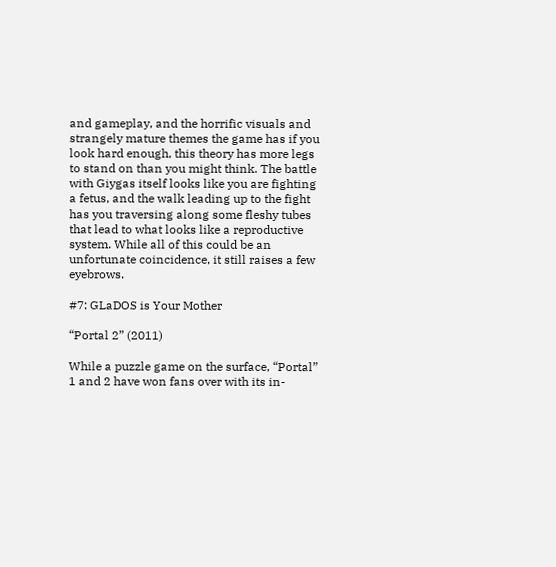and gameplay, and the horrific visuals and strangely mature themes the game has if you look hard enough, this theory has more legs to stand on than you might think. The battle with Giygas itself looks like you are fighting a fetus, and the walk leading up to the fight has you traversing along some fleshy tubes that lead to what looks like a reproductive system. While all of this could be an unfortunate coincidence, it still raises a few eyebrows.

#7: GLaDOS is Your Mother

“Portal 2” (2011)

While a puzzle game on the surface, “Portal” 1 and 2 have won fans over with its in-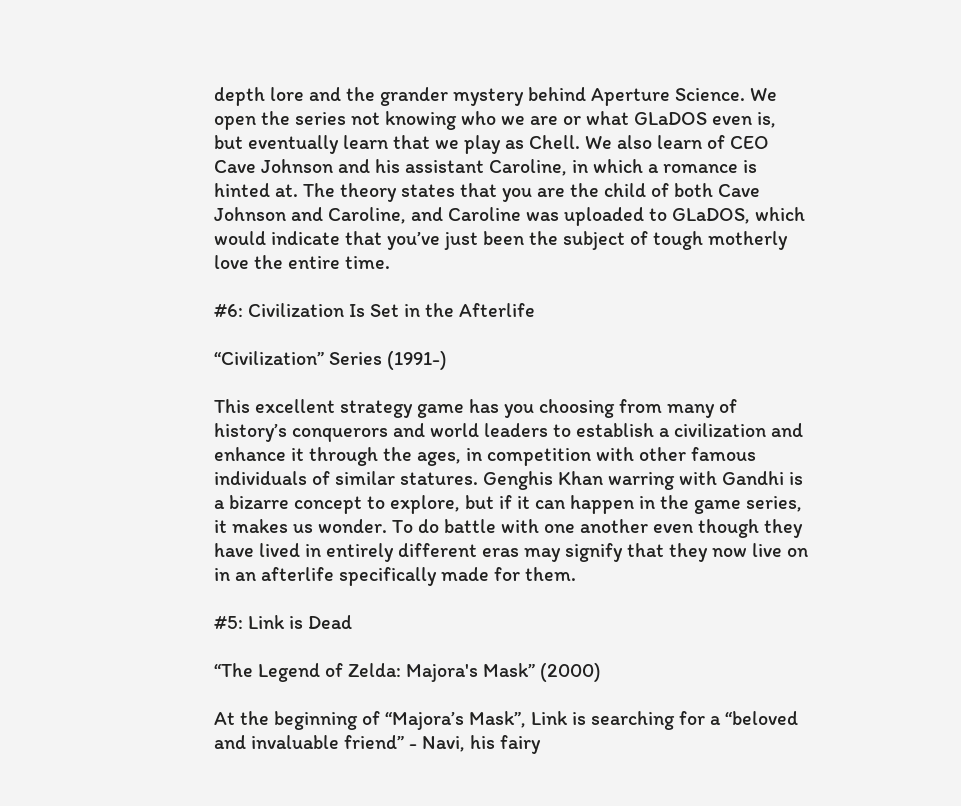depth lore and the grander mystery behind Aperture Science. We open the series not knowing who we are or what GLaDOS even is, but eventually learn that we play as Chell. We also learn of CEO Cave Johnson and his assistant Caroline, in which a romance is hinted at. The theory states that you are the child of both Cave Johnson and Caroline, and Caroline was uploaded to GLaDOS, which would indicate that you’ve just been the subject of tough motherly love the entire time.

#6: Civilization Is Set in the Afterlife

“Civilization” Series (1991-)

This excellent strategy game has you choosing from many of history’s conquerors and world leaders to establish a civilization and enhance it through the ages, in competition with other famous individuals of similar statures. Genghis Khan warring with Gandhi is a bizarre concept to explore, but if it can happen in the game series, it makes us wonder. To do battle with one another even though they have lived in entirely different eras may signify that they now live on in an afterlife specifically made for them.

#5: Link is Dead

“The Legend of Zelda: Majora's Mask” (2000)

At the beginning of “Majora’s Mask”, Link is searching for a “beloved and invaluable friend” - Navi, his fairy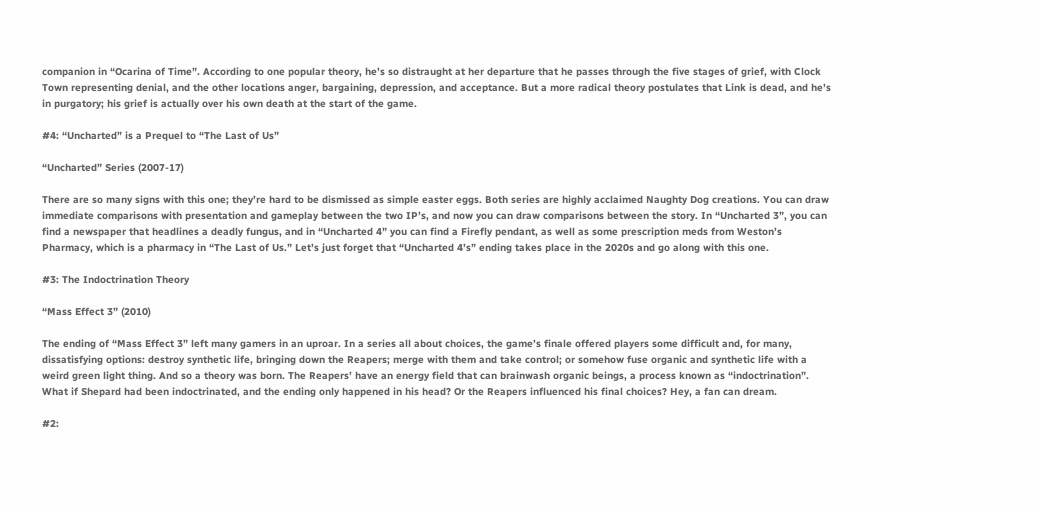companion in “Ocarina of Time”. According to one popular theory, he’s so distraught at her departure that he passes through the five stages of grief, with Clock Town representing denial, and the other locations anger, bargaining, depression, and acceptance. But a more radical theory postulates that Link is dead, and he’s in purgatory; his grief is actually over his own death at the start of the game.

#4: “Uncharted” is a Prequel to “The Last of Us”

“Uncharted” Series (2007-17)

There are so many signs with this one; they’re hard to be dismissed as simple easter eggs. Both series are highly acclaimed Naughty Dog creations. You can draw immediate comparisons with presentation and gameplay between the two IP’s, and now you can draw comparisons between the story. In “Uncharted 3”, you can find a newspaper that headlines a deadly fungus, and in “Uncharted 4” you can find a Firefly pendant, as well as some prescription meds from Weston’s Pharmacy, which is a pharmacy in “The Last of Us.” Let’s just forget that “Uncharted 4’s” ending takes place in the 2020s and go along with this one.

#3: The Indoctrination Theory

“Mass Effect 3” (2010)

The ending of “Mass Effect 3” left many gamers in an uproar. In a series all about choices, the game’s finale offered players some difficult and, for many, dissatisfying options: destroy synthetic life, bringing down the Reapers; merge with them and take control; or somehow fuse organic and synthetic life with a weird green light thing. And so a theory was born. The Reapers’ have an energy field that can brainwash organic beings, a process known as “indoctrination”. What if Shepard had been indoctrinated, and the ending only happened in his head? Or the Reapers influenced his final choices? Hey, a fan can dream.

#2: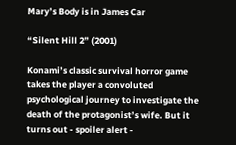Mary’s Body is in James Car

“Silent Hill 2” (2001)

Konami’s classic survival horror game takes the player a convoluted psychological journey to investigate the death of the protagonist’s wife. But it turns out - spoiler alert -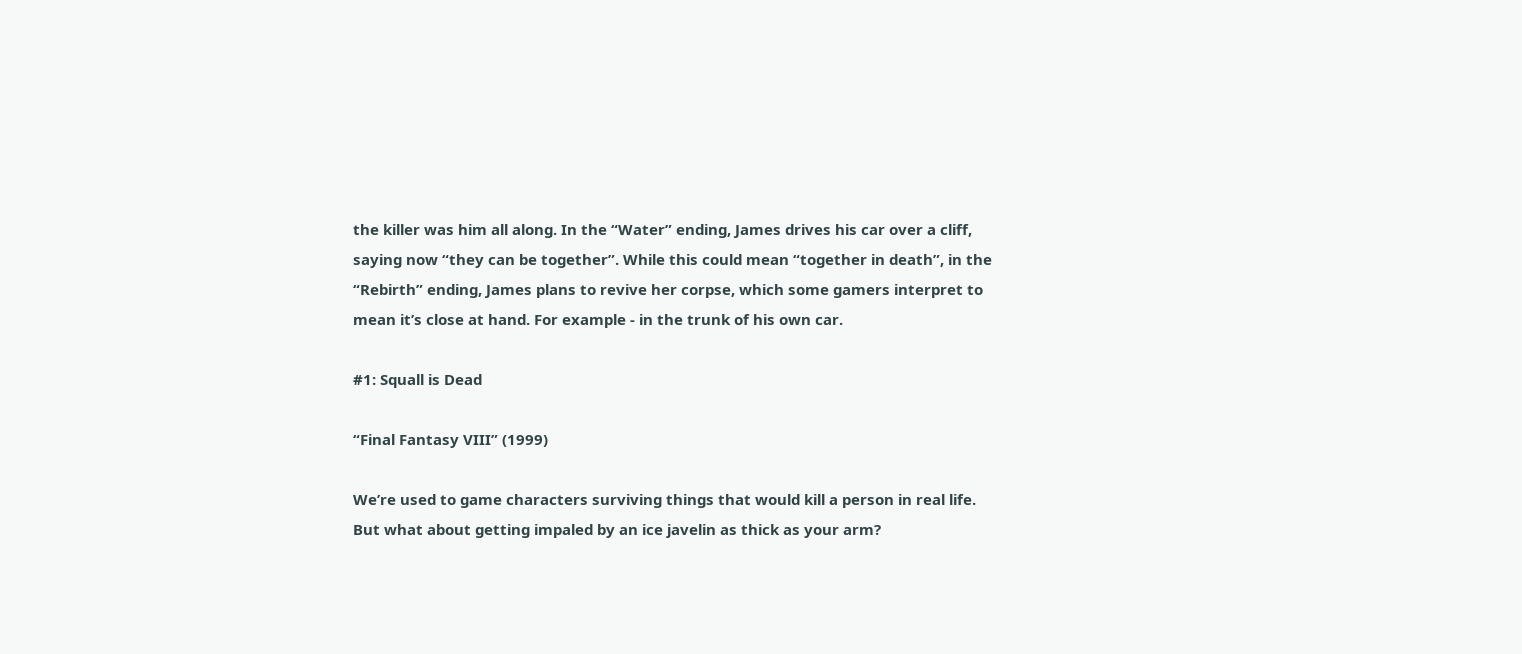the killer was him all along. In the “Water” ending, James drives his car over a cliff, saying now “they can be together”. While this could mean “together in death”, in the “Rebirth” ending, James plans to revive her corpse, which some gamers interpret to mean it’s close at hand. For example - in the trunk of his own car.

#1: Squall is Dead

“Final Fantasy VIII” (1999)

We’re used to game characters surviving things that would kill a person in real life. But what about getting impaled by an ice javelin as thick as your arm?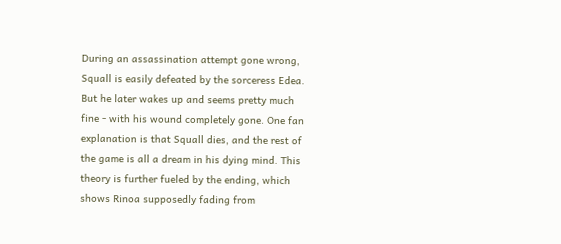During an assassination attempt gone wrong, Squall is easily defeated by the sorceress Edea. But he later wakes up and seems pretty much fine - with his wound completely gone. One fan explanation is that Squall dies, and the rest of the game is all a dream in his dying mind. This theory is further fueled by the ending, which shows Rinoa supposedly fading from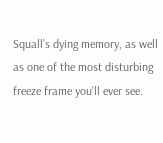Squall’s dying memory, as well as one of the most disturbing freeze frame you'll ever see.